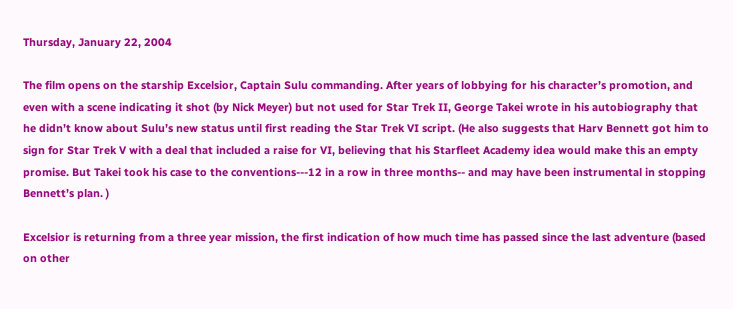Thursday, January 22, 2004

The film opens on the starship Excelsior, Captain Sulu commanding. After years of lobbying for his character’s promotion, and even with a scene indicating it shot (by Nick Meyer) but not used for Star Trek II, George Takei wrote in his autobiography that he didn’t know about Sulu’s new status until first reading the Star Trek VI script. (He also suggests that Harv Bennett got him to sign for Star Trek V with a deal that included a raise for VI, believing that his Starfleet Academy idea would make this an empty promise. But Takei took his case to the conventions---12 in a row in three months-- and may have been instrumental in stopping Bennett’s plan. )

Excelsior is returning from a three year mission, the first indication of how much time has passed since the last adventure (based on other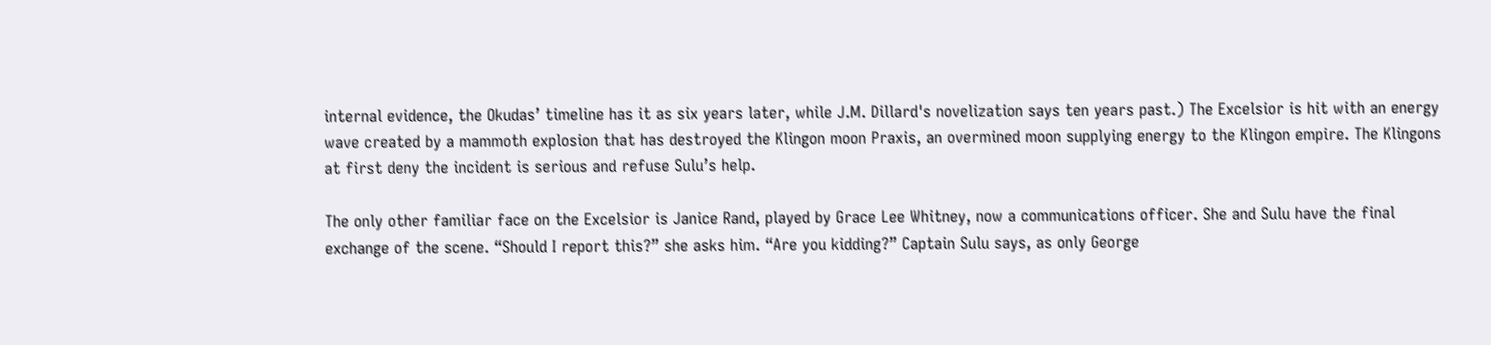internal evidence, the Okudas’ timeline has it as six years later, while J.M. Dillard's novelization says ten years past.) The Excelsior is hit with an energy wave created by a mammoth explosion that has destroyed the Klingon moon Praxis, an overmined moon supplying energy to the Klingon empire. The Klingons at first deny the incident is serious and refuse Sulu’s help.

The only other familiar face on the Excelsior is Janice Rand, played by Grace Lee Whitney, now a communications officer. She and Sulu have the final exchange of the scene. “Should I report this?” she asks him. “Are you kidding?” Captain Sulu says, as only George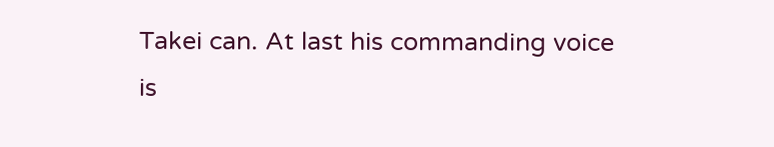Takei can. At last his commanding voice is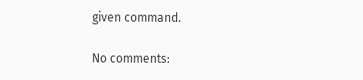given command.

No comments: